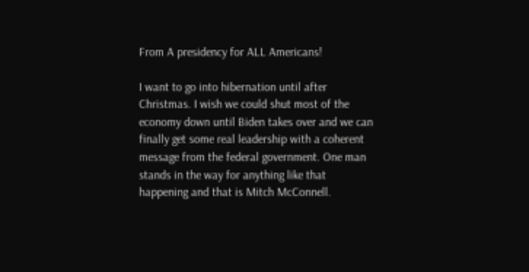From A presidency for ALL Americans!

I want to go into hibernation until after Christmas. I wish we could shut most of the economy down until Biden takes over and we can finally get some real leadership with a coherent message from the federal government. One man stands in the way for anything like that happening and that is Mitch McConnell.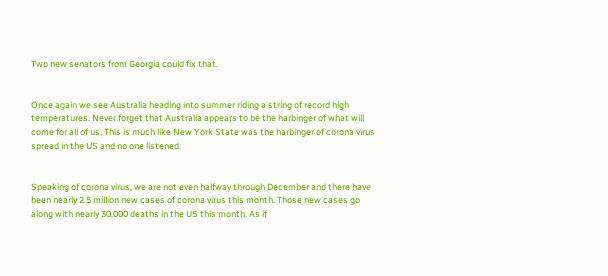Two new senators from Georgia could fix that.


Once again we see Australia heading into summer riding a string of record high temperatures. Never forget that Australia appears to be the harbinger of what will come for all of us. This is much like New York State was the harbinger of corona virus spread in the US and no one listened.


Speaking of corona virus, we are not even halfway through December and there have been nearly 2.5 million new cases of corona virus this month. Those new cases go along with nearly 30,000 deaths in the US this month. As if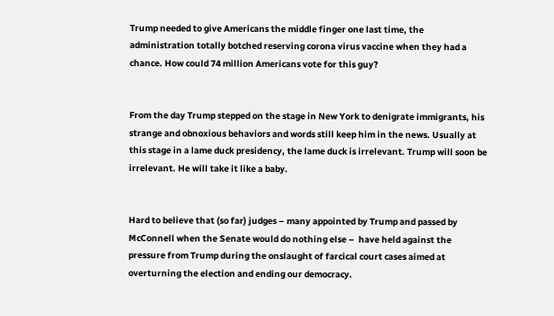Trump needed to give Americans the middle finger one last time, the administration totally botched reserving corona virus vaccine when they had a chance. How could 74 million Americans vote for this guy?


From the day Trump stepped on the stage in New York to denigrate immigrants, his strange and obnoxious behaviors and words still keep him in the news. Usually at this stage in a lame duck presidency, the lame duck is irrelevant. Trump will soon be irrelevant. He will take it like a baby.


Hard to believe that (so far) judges – many appointed by Trump and passed by McConnell when the Senate would do nothing else –  have held against the pressure from Trump during the onslaught of farcical court cases aimed at overturning the election and ending our democracy.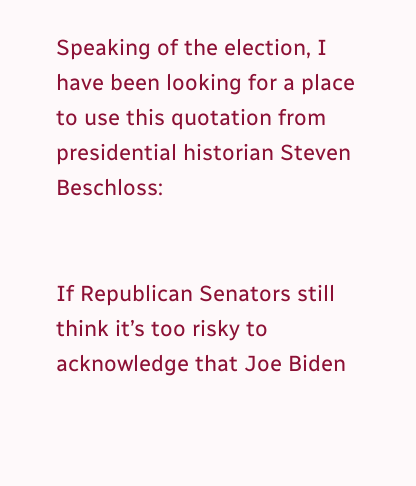Speaking of the election, I have been looking for a place to use this quotation from presidential historian Steven Beschloss:


If Republican Senators still think it’s too risky to acknowledge that Joe Biden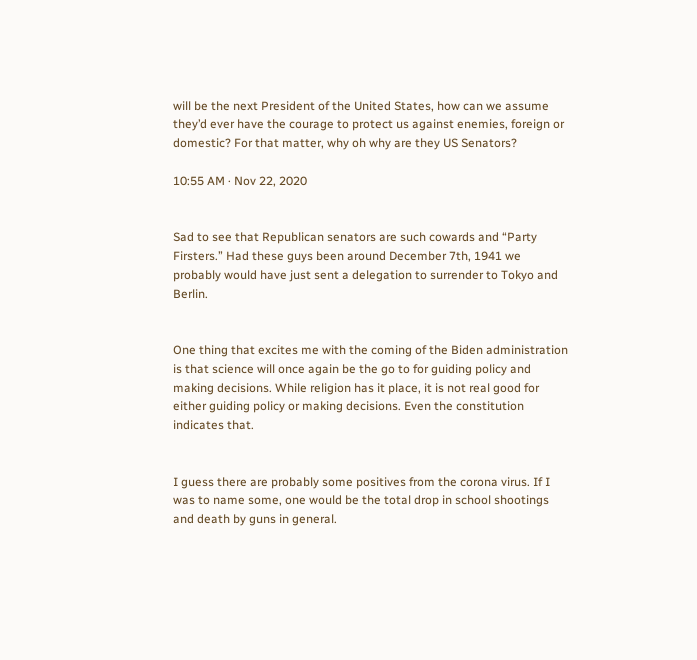will be the next President of the United States, how can we assume they’d ever have the courage to protect us against enemies, foreign or domestic? For that matter, why oh why are they US Senators?

10:55 AM · Nov 22, 2020


Sad to see that Republican senators are such cowards and “Party Firsters.” Had these guys been around December 7th, 1941 we probably would have just sent a delegation to surrender to Tokyo and Berlin.


One thing that excites me with the coming of the Biden administration is that science will once again be the go to for guiding policy and making decisions. While religion has it place, it is not real good for either guiding policy or making decisions. Even the constitution indicates that.


I guess there are probably some positives from the corona virus. If I was to name some, one would be the total drop in school shootings and death by guns in general.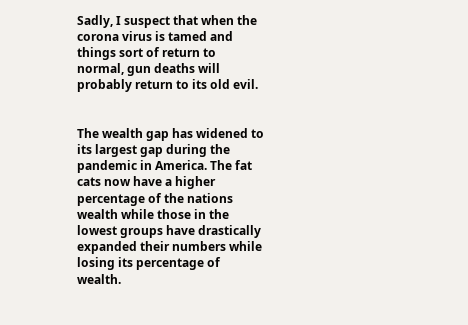Sadly, I suspect that when the corona virus is tamed and things sort of return to normal, gun deaths will probably return to its old evil.


The wealth gap has widened to its largest gap during the pandemic in America. The fat cats now have a higher percentage of the nations wealth while those in the lowest groups have drastically expanded their numbers while losing its percentage of wealth.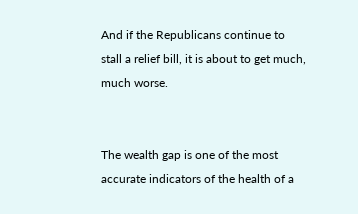And if the Republicans continue to stall a relief bill, it is about to get much, much worse.


The wealth gap is one of the most accurate indicators of the health of a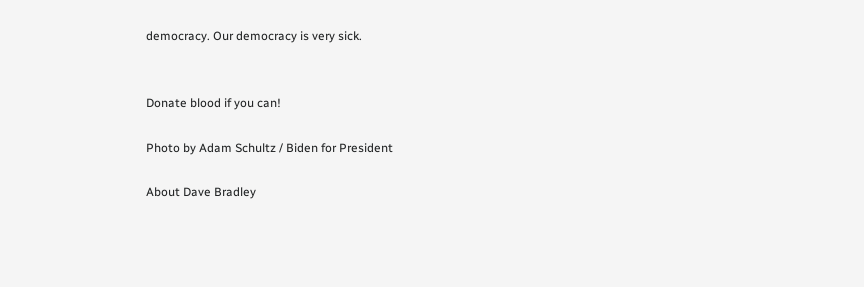democracy. Our democracy is very sick.


Donate blood if you can!

Photo by Adam Schultz / Biden for President

About Dave Bradley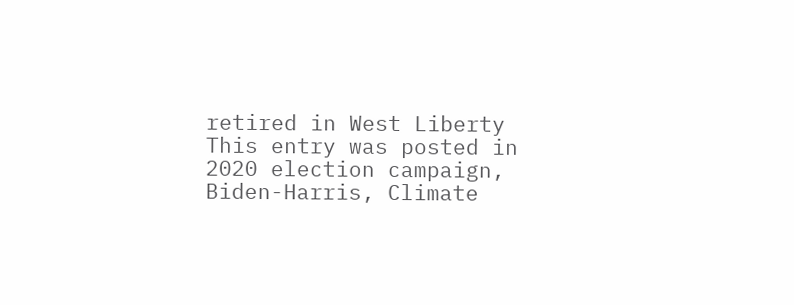retired in West Liberty
This entry was posted in 2020 election campaign, Biden-Harris, Climate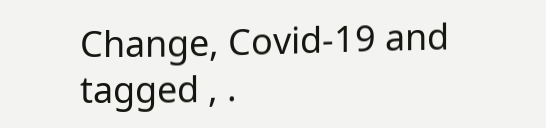Change, Covid-19 and tagged , .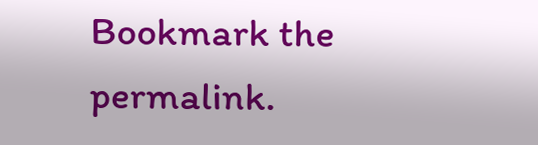Bookmark the permalink.